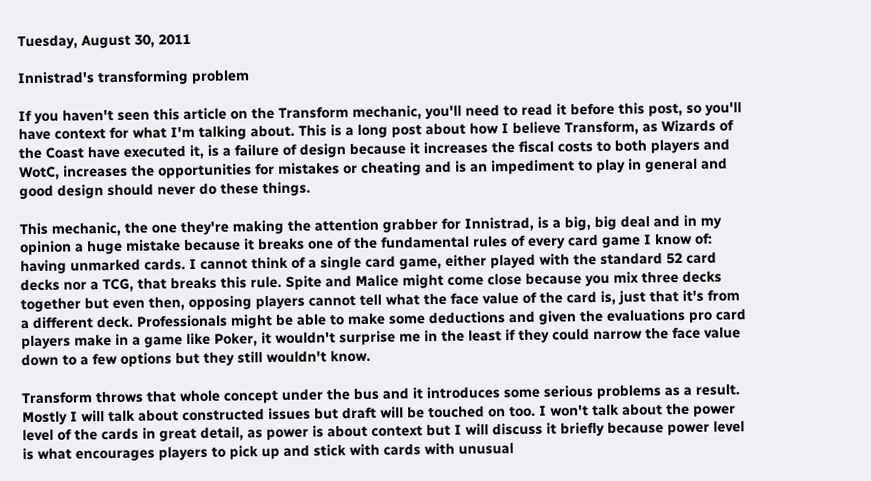Tuesday, August 30, 2011

Innistrad's transforming problem

If you haven't seen this article on the Transform mechanic, you'll need to read it before this post, so you'll have context for what I'm talking about. This is a long post about how I believe Transform, as Wizards of the Coast have executed it, is a failure of design because it increases the fiscal costs to both players and WotC, increases the opportunities for mistakes or cheating and is an impediment to play in general and good design should never do these things.

This mechanic, the one they're making the attention grabber for Innistrad, is a big, big deal and in my opinion a huge mistake because it breaks one of the fundamental rules of every card game I know of: having unmarked cards. I cannot think of a single card game, either played with the standard 52 card decks nor a TCG, that breaks this rule. Spite and Malice might come close because you mix three decks together but even then, opposing players cannot tell what the face value of the card is, just that it's from a different deck. Professionals might be able to make some deductions and given the evaluations pro card players make in a game like Poker, it wouldn't surprise me in the least if they could narrow the face value down to a few options but they still wouldn't know.

Transform throws that whole concept under the bus and it introduces some serious problems as a result. Mostly I will talk about constructed issues but draft will be touched on too. I won't talk about the power level of the cards in great detail, as power is about context but I will discuss it briefly because power level is what encourages players to pick up and stick with cards with unusual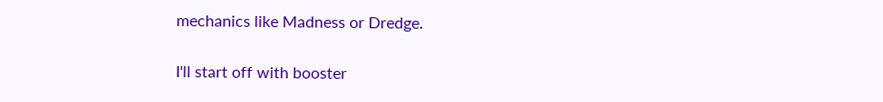mechanics like Madness or Dredge.

I'll start off with booster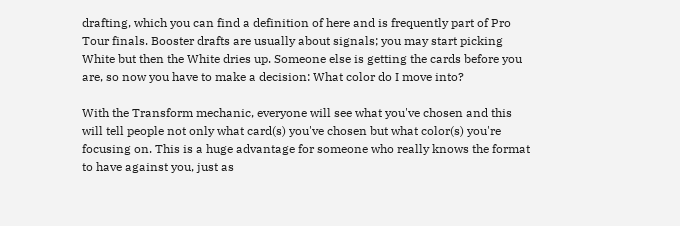drafting, which you can find a definition of here and is frequently part of Pro Tour finals. Booster drafts are usually about signals; you may start picking White but then the White dries up. Someone else is getting the cards before you are, so now you have to make a decision: What color do I move into?

With the Transform mechanic, everyone will see what you've chosen and this will tell people not only what card(s) you've chosen but what color(s) you're focusing on. This is a huge advantage for someone who really knows the format to have against you, just as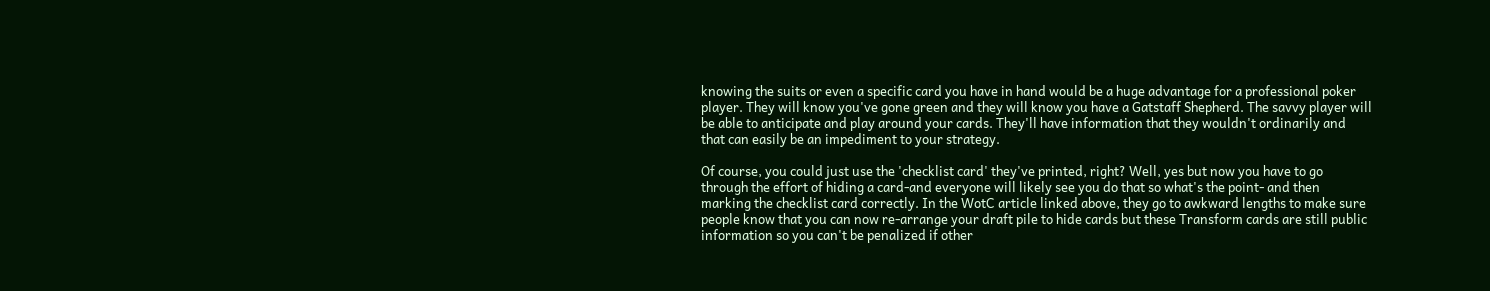knowing the suits or even a specific card you have in hand would be a huge advantage for a professional poker player. They will know you've gone green and they will know you have a Gatstaff Shepherd. The savvy player will be able to anticipate and play around your cards. They'll have information that they wouldn't ordinarily and that can easily be an impediment to your strategy.

Of course, you could just use the 'checklist card' they've printed, right? Well, yes but now you have to go through the effort of hiding a card-and everyone will likely see you do that so what's the point- and then marking the checklist card correctly. In the WotC article linked above, they go to awkward lengths to make sure people know that you can now re-arrange your draft pile to hide cards but these Transform cards are still public information so you can't be penalized if other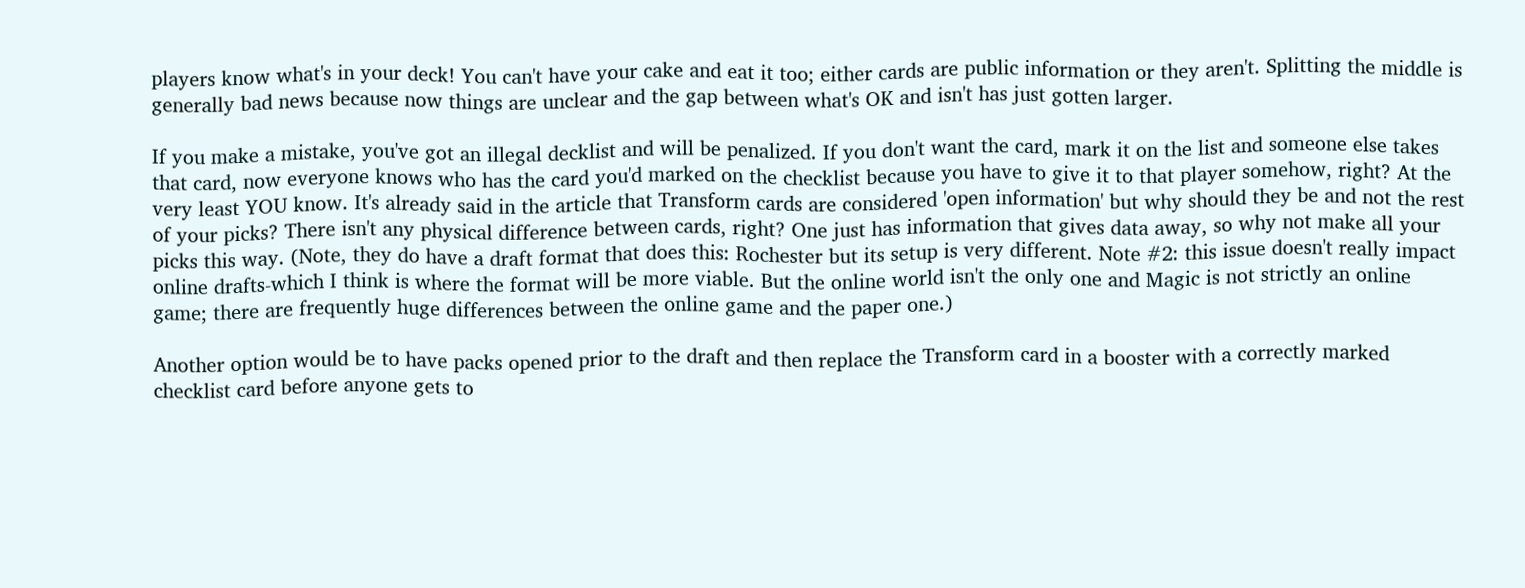players know what's in your deck! You can't have your cake and eat it too; either cards are public information or they aren't. Splitting the middle is generally bad news because now things are unclear and the gap between what's OK and isn't has just gotten larger.

If you make a mistake, you've got an illegal decklist and will be penalized. If you don't want the card, mark it on the list and someone else takes that card, now everyone knows who has the card you'd marked on the checklist because you have to give it to that player somehow, right? At the very least YOU know. It's already said in the article that Transform cards are considered 'open information' but why should they be and not the rest of your picks? There isn't any physical difference between cards, right? One just has information that gives data away, so why not make all your picks this way. (Note, they do have a draft format that does this: Rochester but its setup is very different. Note #2: this issue doesn't really impact online drafts-which I think is where the format will be more viable. But the online world isn't the only one and Magic is not strictly an online game; there are frequently huge differences between the online game and the paper one.)

Another option would be to have packs opened prior to the draft and then replace the Transform card in a booster with a correctly marked checklist card before anyone gets to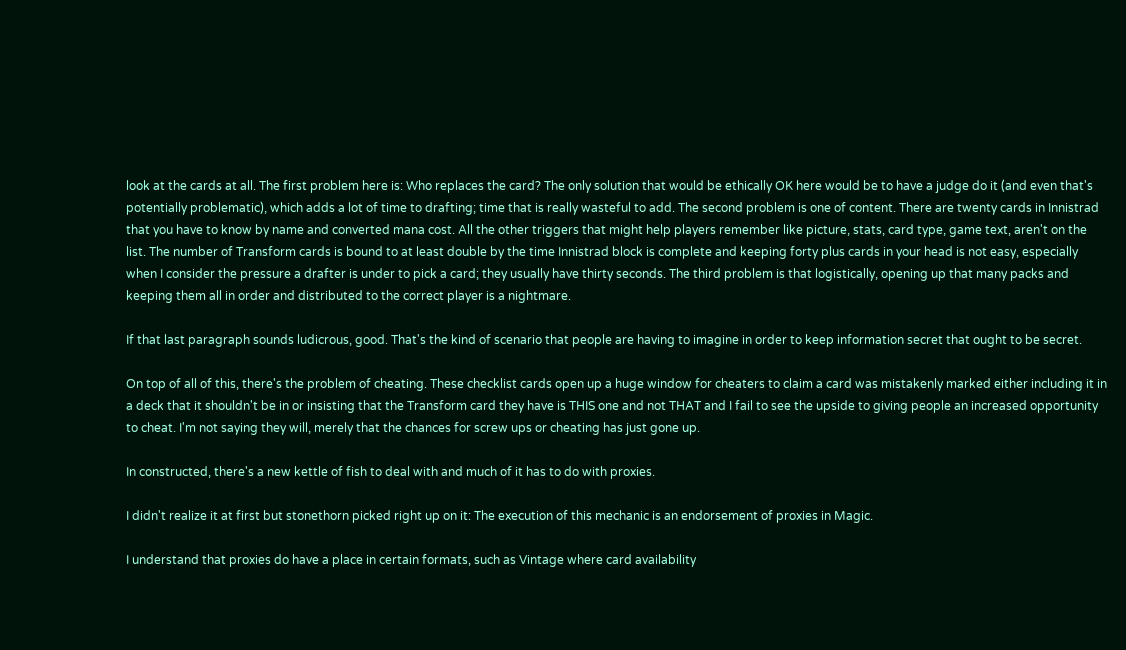look at the cards at all. The first problem here is: Who replaces the card? The only solution that would be ethically OK here would be to have a judge do it (and even that's potentially problematic), which adds a lot of time to drafting; time that is really wasteful to add. The second problem is one of content. There are twenty cards in Innistrad that you have to know by name and converted mana cost. All the other triggers that might help players remember like picture, stats, card type, game text, aren't on the list. The number of Transform cards is bound to at least double by the time Innistrad block is complete and keeping forty plus cards in your head is not easy, especially when I consider the pressure a drafter is under to pick a card; they usually have thirty seconds. The third problem is that logistically, opening up that many packs and keeping them all in order and distributed to the correct player is a nightmare.

If that last paragraph sounds ludicrous, good. That's the kind of scenario that people are having to imagine in order to keep information secret that ought to be secret.

On top of all of this, there's the problem of cheating. These checklist cards open up a huge window for cheaters to claim a card was mistakenly marked either including it in a deck that it shouldn't be in or insisting that the Transform card they have is THIS one and not THAT and I fail to see the upside to giving people an increased opportunity to cheat. I'm not saying they will, merely that the chances for screw ups or cheating has just gone up.

In constructed, there's a new kettle of fish to deal with and much of it has to do with proxies.

I didn't realize it at first but stonethorn picked right up on it: The execution of this mechanic is an endorsement of proxies in Magic.

I understand that proxies do have a place in certain formats, such as Vintage where card availability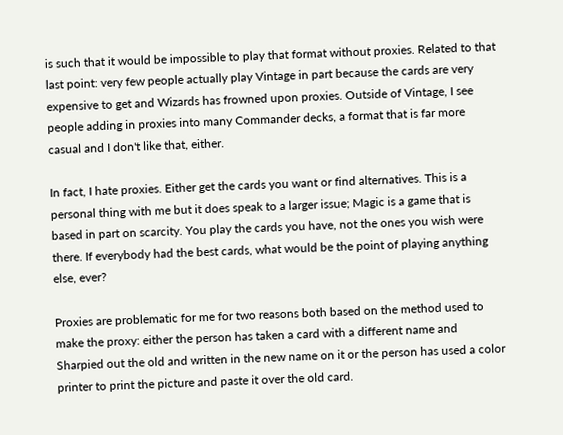is such that it would be impossible to play that format without proxies. Related to that last point: very few people actually play Vintage in part because the cards are very expensive to get and Wizards has frowned upon proxies. Outside of Vintage, I see people adding in proxies into many Commander decks, a format that is far more casual and I don't like that, either.

In fact, I hate proxies. Either get the cards you want or find alternatives. This is a personal thing with me but it does speak to a larger issue; Magic is a game that is based in part on scarcity. You play the cards you have, not the ones you wish were there. If everybody had the best cards, what would be the point of playing anything else, ever?

Proxies are problematic for me for two reasons both based on the method used to make the proxy: either the person has taken a card with a different name and Sharpied out the old and written in the new name on it or the person has used a color printer to print the picture and paste it over the old card.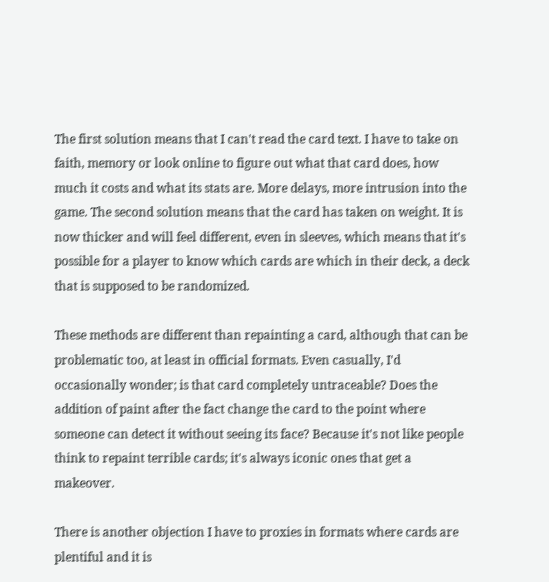The first solution means that I can't read the card text. I have to take on faith, memory or look online to figure out what that card does, how much it costs and what its stats are. More delays, more intrusion into the game. The second solution means that the card has taken on weight. It is now thicker and will feel different, even in sleeves, which means that it's possible for a player to know which cards are which in their deck, a deck that is supposed to be randomized.

These methods are different than repainting a card, although that can be problematic too, at least in official formats. Even casually, I'd occasionally wonder; is that card completely untraceable? Does the addition of paint after the fact change the card to the point where someone can detect it without seeing its face? Because it's not like people think to repaint terrible cards; it's always iconic ones that get a makeover.

There is another objection I have to proxies in formats where cards are plentiful and it is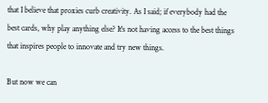that I believe that proxies curb creativity. As I said; if everybody had the best cards, why play anything else? It's not having access to the best things that inspires people to innovate and try new things.

But now we can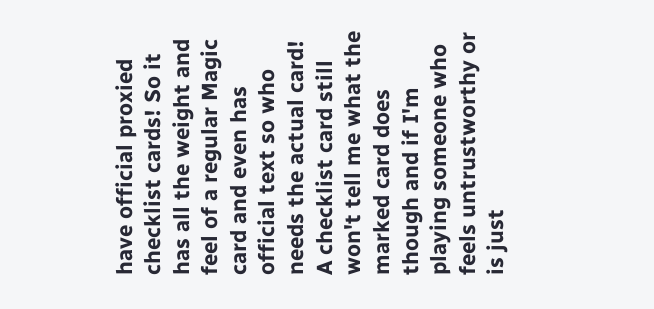have official proxied checklist cards! So it has all the weight and feel of a regular Magic card and even has official text so who needs the actual card! A checklist card still won't tell me what the marked card does though and if I'm playing someone who feels untrustworthy or is just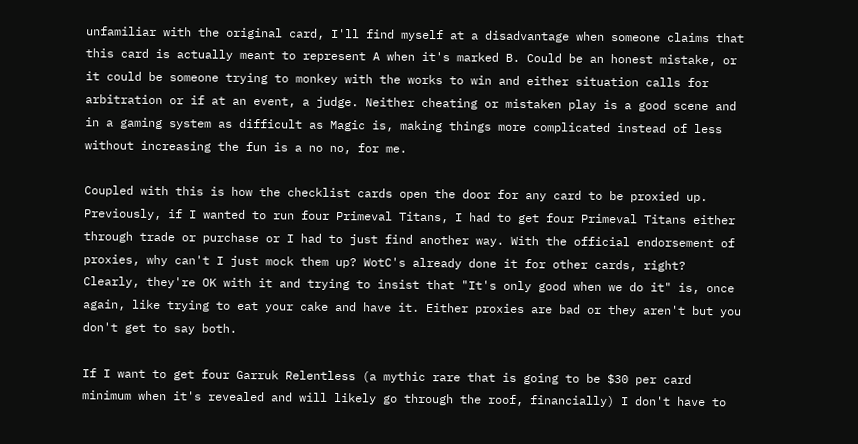unfamiliar with the original card, I'll find myself at a disadvantage when someone claims that this card is actually meant to represent A when it's marked B. Could be an honest mistake, or it could be someone trying to monkey with the works to win and either situation calls for arbitration or if at an event, a judge. Neither cheating or mistaken play is a good scene and in a gaming system as difficult as Magic is, making things more complicated instead of less without increasing the fun is a no no, for me.

Coupled with this is how the checklist cards open the door for any card to be proxied up. Previously, if I wanted to run four Primeval Titans, I had to get four Primeval Titans either through trade or purchase or I had to just find another way. With the official endorsement of proxies, why can't I just mock them up? WotC's already done it for other cards, right? Clearly, they're OK with it and trying to insist that "It's only good when we do it" is, once again, like trying to eat your cake and have it. Either proxies are bad or they aren't but you don't get to say both.

If I want to get four Garruk Relentless (a mythic rare that is going to be $30 per card minimum when it's revealed and will likely go through the roof, financially) I don't have to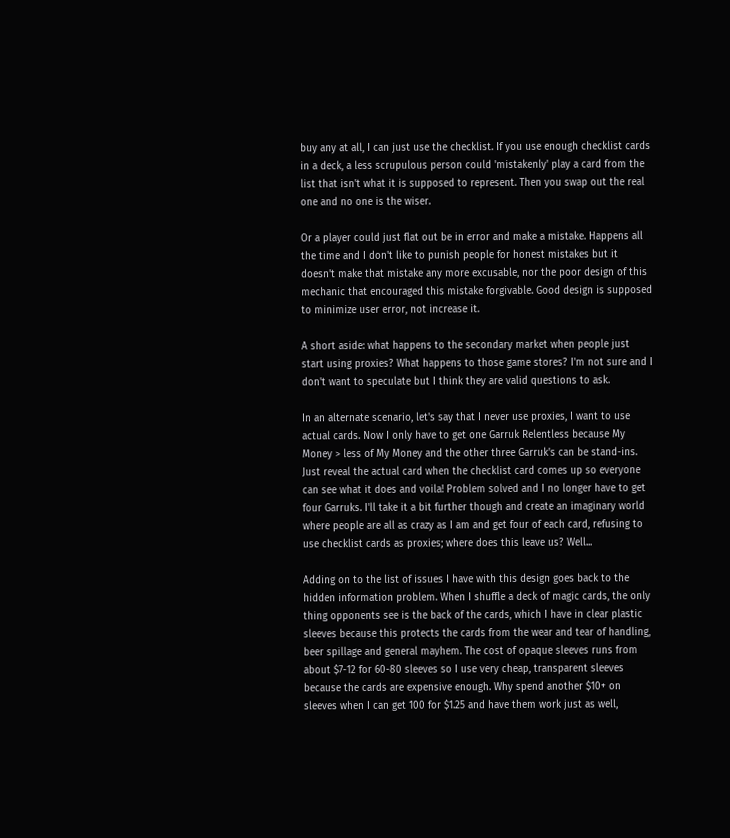buy any at all, I can just use the checklist. If you use enough checklist cards in a deck, a less scrupulous person could 'mistakenly' play a card from the list that isn't what it is supposed to represent. Then you swap out the real one and no one is the wiser.

Or a player could just flat out be in error and make a mistake. Happens all the time and I don't like to punish people for honest mistakes but it doesn't make that mistake any more excusable, nor the poor design of this mechanic that encouraged this mistake forgivable. Good design is supposed to minimize user error, not increase it.

A short aside: what happens to the secondary market when people just start using proxies? What happens to those game stores? I'm not sure and I don't want to speculate but I think they are valid questions to ask.

In an alternate scenario, let's say that I never use proxies, I want to use actual cards. Now I only have to get one Garruk Relentless because My Money > less of My Money and the other three Garruk's can be stand-ins. Just reveal the actual card when the checklist card comes up so everyone can see what it does and voila! Problem solved and I no longer have to get four Garruks. I'll take it a bit further though and create an imaginary world where people are all as crazy as I am and get four of each card, refusing to use checklist cards as proxies; where does this leave us? Well...

Adding on to the list of issues I have with this design goes back to the hidden information problem. When I shuffle a deck of magic cards, the only thing opponents see is the back of the cards, which I have in clear plastic sleeves because this protects the cards from the wear and tear of handling, beer spillage and general mayhem. The cost of opaque sleeves runs from about $7-12 for 60-80 sleeves so I use very cheap, transparent sleeves because the cards are expensive enough. Why spend another $10+ on sleeves when I can get 100 for $1.25 and have them work just as well,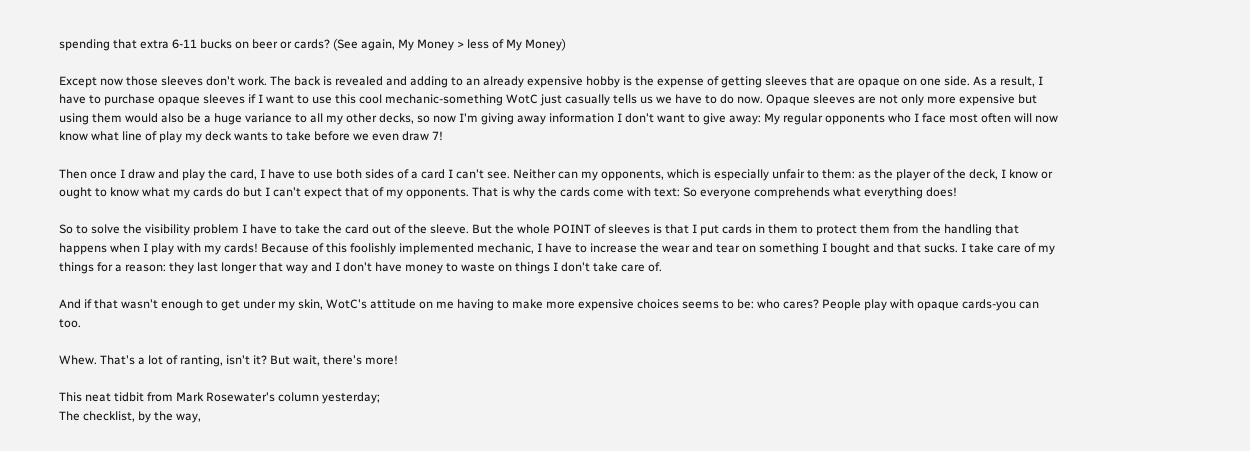spending that extra 6-11 bucks on beer or cards? (See again, My Money > less of My Money)

Except now those sleeves don't work. The back is revealed and adding to an already expensive hobby is the expense of getting sleeves that are opaque on one side. As a result, I have to purchase opaque sleeves if I want to use this cool mechanic-something WotC just casually tells us we have to do now. Opaque sleeves are not only more expensive but using them would also be a huge variance to all my other decks, so now I'm giving away information I don't want to give away: My regular opponents who I face most often will now know what line of play my deck wants to take before we even draw 7!

Then once I draw and play the card, I have to use both sides of a card I can't see. Neither can my opponents, which is especially unfair to them: as the player of the deck, I know or ought to know what my cards do but I can't expect that of my opponents. That is why the cards come with text: So everyone comprehends what everything does!

So to solve the visibility problem I have to take the card out of the sleeve. But the whole POINT of sleeves is that I put cards in them to protect them from the handling that happens when I play with my cards! Because of this foolishly implemented mechanic, I have to increase the wear and tear on something I bought and that sucks. I take care of my things for a reason: they last longer that way and I don't have money to waste on things I don't take care of.

And if that wasn't enough to get under my skin, WotC's attitude on me having to make more expensive choices seems to be: who cares? People play with opaque cards-you can too.

Whew. That's a lot of ranting, isn't it? But wait, there's more!

This neat tidbit from Mark Rosewater's column yesterday;
The checklist, by the way,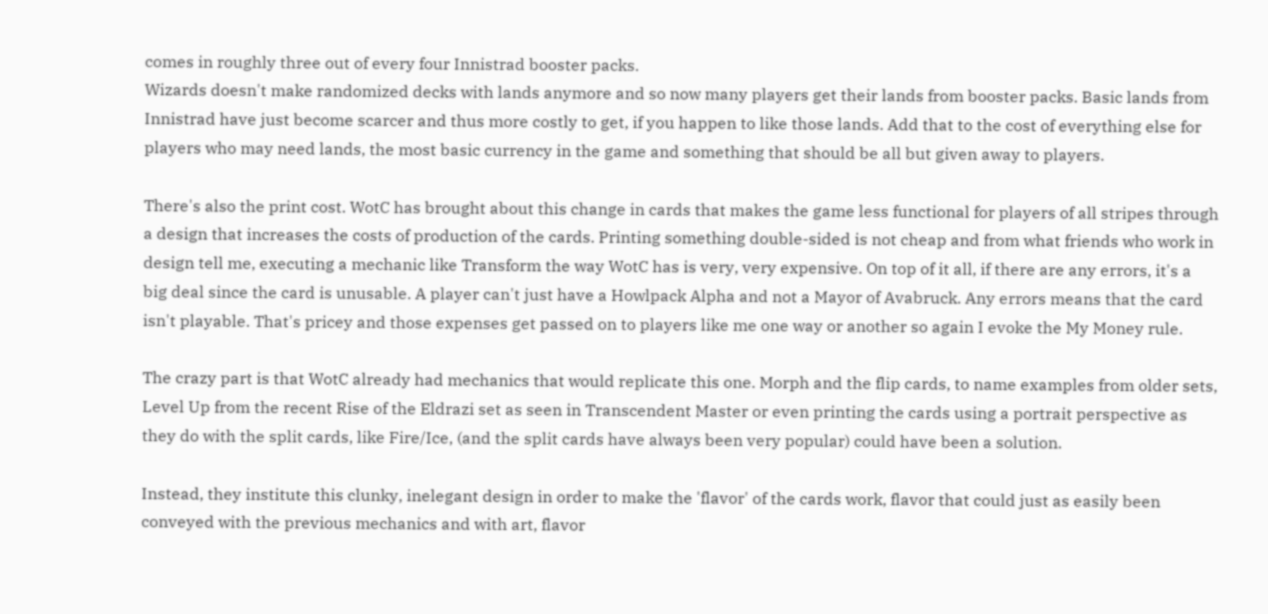comes in roughly three out of every four Innistrad booster packs.
Wizards doesn't make randomized decks with lands anymore and so now many players get their lands from booster packs. Basic lands from Innistrad have just become scarcer and thus more costly to get, if you happen to like those lands. Add that to the cost of everything else for players who may need lands, the most basic currency in the game and something that should be all but given away to players.

There's also the print cost. WotC has brought about this change in cards that makes the game less functional for players of all stripes through a design that increases the costs of production of the cards. Printing something double-sided is not cheap and from what friends who work in design tell me, executing a mechanic like Transform the way WotC has is very, very expensive. On top of it all, if there are any errors, it's a big deal since the card is unusable. A player can't just have a Howlpack Alpha and not a Mayor of Avabruck. Any errors means that the card isn't playable. That's pricey and those expenses get passed on to players like me one way or another so again I evoke the My Money rule.

The crazy part is that WotC already had mechanics that would replicate this one. Morph and the flip cards, to name examples from older sets, Level Up from the recent Rise of the Eldrazi set as seen in Transcendent Master or even printing the cards using a portrait perspective as they do with the split cards, like Fire/Ice, (and the split cards have always been very popular) could have been a solution.

Instead, they institute this clunky, inelegant design in order to make the 'flavor' of the cards work, flavor that could just as easily been conveyed with the previous mechanics and with art, flavor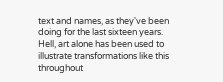text and names, as they've been doing for the last sixteen years. Hell, art alone has been used to illustrate transformations like this throughout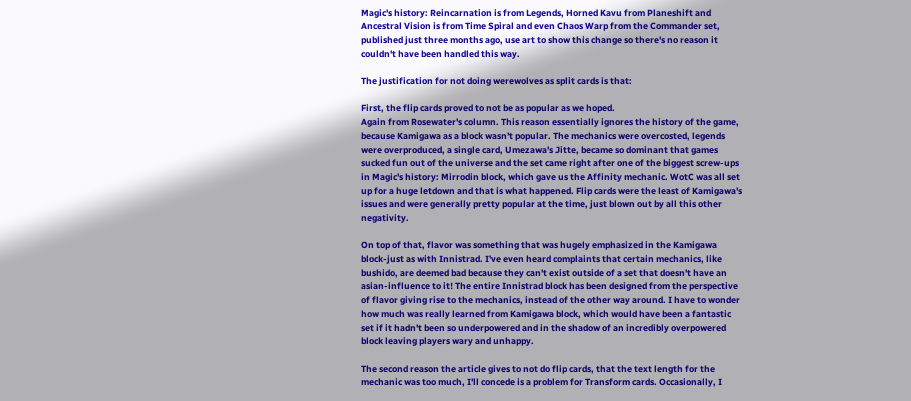Magic's history: Reincarnation is from Legends, Horned Kavu from Planeshift and Ancestral Vision is from Time Spiral and even Chaos Warp from the Commander set, published just three months ago, use art to show this change so there's no reason it couldn't have been handled this way.

The justification for not doing werewolves as split cards is that:

First, the flip cards proved to not be as popular as we hoped.
Again from Rosewater's column. This reason essentially ignores the history of the game, because Kamigawa as a block wasn't popular. The mechanics were overcosted, legends were overproduced, a single card, Umezawa's Jitte, became so dominant that games sucked fun out of the universe and the set came right after one of the biggest screw-ups in Magic's history: Mirrodin block, which gave us the Affinity mechanic. WotC was all set up for a huge letdown and that is what happened. Flip cards were the least of Kamigawa's issues and were generally pretty popular at the time, just blown out by all this other negativity.

On top of that, flavor was something that was hugely emphasized in the Kamigawa block-just as with Innistrad. I've even heard complaints that certain mechanics, like bushido, are deemed bad because they can't exist outside of a set that doesn't have an asian-influence to it! The entire Innistrad block has been designed from the perspective of flavor giving rise to the mechanics, instead of the other way around. I have to wonder how much was really learned from Kamigawa block, which would have been a fantastic set if it hadn't been so underpowered and in the shadow of an incredibly overpowered block leaving players wary and unhappy.

The second reason the article gives to not do flip cards, that the text length for the mechanic was too much, I'll concede is a problem for Transform cards. Occasionally, I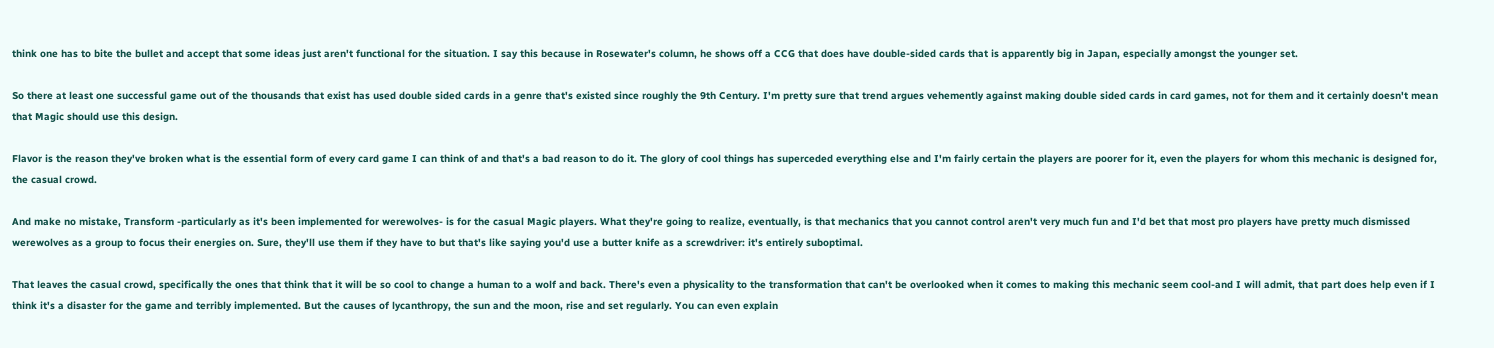think one has to bite the bullet and accept that some ideas just aren't functional for the situation. I say this because in Rosewater's column, he shows off a CCG that does have double-sided cards that is apparently big in Japan, especially amongst the younger set.

So there at least one successful game out of the thousands that exist has used double sided cards in a genre that's existed since roughly the 9th Century. I'm pretty sure that trend argues vehemently against making double sided cards in card games, not for them and it certainly doesn't mean that Magic should use this design.

Flavor is the reason they've broken what is the essential form of every card game I can think of and that's a bad reason to do it. The glory of cool things has superceded everything else and I'm fairly certain the players are poorer for it, even the players for whom this mechanic is designed for, the casual crowd.

And make no mistake, Transform -particularly as it's been implemented for werewolves- is for the casual Magic players. What they're going to realize, eventually, is that mechanics that you cannot control aren't very much fun and I'd bet that most pro players have pretty much dismissed werewolves as a group to focus their energies on. Sure, they'll use them if they have to but that's like saying you'd use a butter knife as a screwdriver: it's entirely suboptimal.

That leaves the casual crowd, specifically the ones that think that it will be so cool to change a human to a wolf and back. There's even a physicality to the transformation that can't be overlooked when it comes to making this mechanic seem cool-and I will admit, that part does help even if I think it's a disaster for the game and terribly implemented. But the causes of lycanthropy, the sun and the moon, rise and set regularly. You can even explain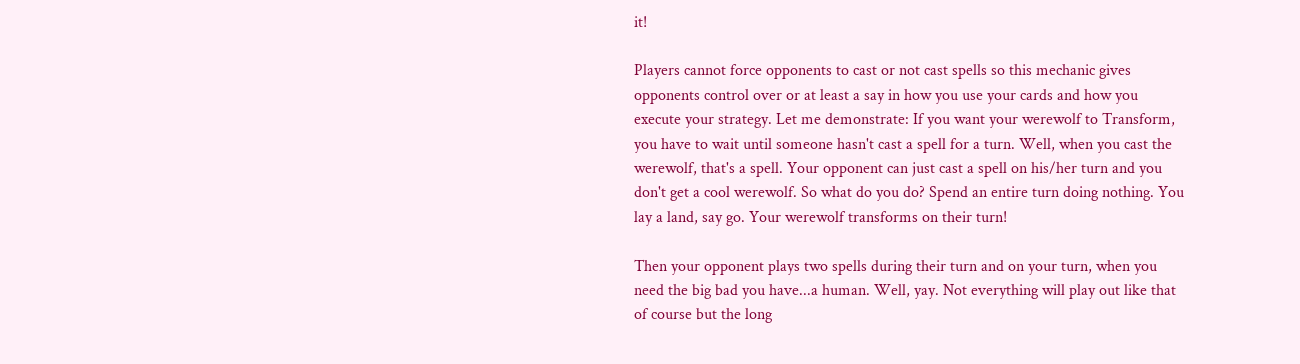it!

Players cannot force opponents to cast or not cast spells so this mechanic gives opponents control over or at least a say in how you use your cards and how you execute your strategy. Let me demonstrate: If you want your werewolf to Transform, you have to wait until someone hasn't cast a spell for a turn. Well, when you cast the werewolf, that's a spell. Your opponent can just cast a spell on his/her turn and you don't get a cool werewolf. So what do you do? Spend an entire turn doing nothing. You lay a land, say go. Your werewolf transforms on their turn!

Then your opponent plays two spells during their turn and on your turn, when you need the big bad you have...a human. Well, yay. Not everything will play out like that of course but the long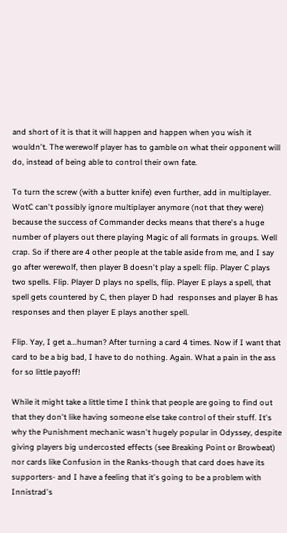and short of it is that it will happen and happen when you wish it wouldn't. The werewolf player has to gamble on what their opponent will do, instead of being able to control their own fate.

To turn the screw (with a butter knife) even further, add in multiplayer. WotC can't possibly ignore multiplayer anymore (not that they were) because the success of Commander decks means that there's a huge number of players out there playing Magic of all formats in groups. Well crap. So if there are 4 other people at the table aside from me, and I say go after werewolf, then player B doesn't play a spell: flip. Player C plays two spells. Flip. Player D plays no spells, flip. Player E plays a spell, that spell gets countered by C, then player D had  responses and player B has responses and then player E plays another spell.

Flip. Yay, I get a...human? After turning a card 4 times. Now if I want that card to be a big bad, I have to do nothing. Again. What a pain in the ass for so little payoff!

While it might take a little time I think that people are going to find out that they don't like having someone else take control of their stuff. It's why the Punishment mechanic wasn't hugely popular in Odyssey, despite giving players big undercosted effects (see Breaking Point or Browbeat) nor cards like Confusion in the Ranks-though that card does have its supporters- and I have a feeling that it's going to be a problem with Innistrad's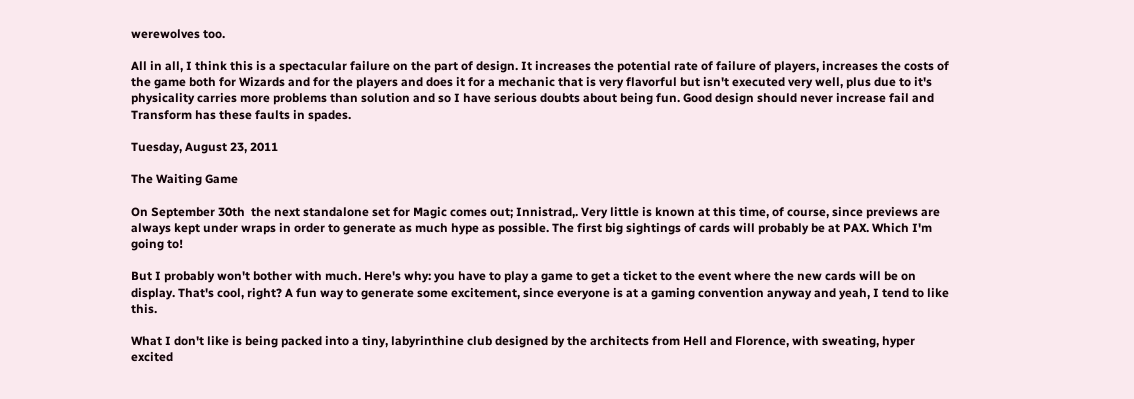werewolves too.

All in all, I think this is a spectacular failure on the part of design. It increases the potential rate of failure of players, increases the costs of the game both for Wizards and for the players and does it for a mechanic that is very flavorful but isn't executed very well, plus due to it's physicality carries more problems than solution and so I have serious doubts about being fun. Good design should never increase fail and Transform has these faults in spades.

Tuesday, August 23, 2011

The Waiting Game

On September 30th  the next standalone set for Magic comes out; Innistrad,. Very little is known at this time, of course, since previews are always kept under wraps in order to generate as much hype as possible. The first big sightings of cards will probably be at PAX. Which I'm going to!

But I probably won't bother with much. Here's why: you have to play a game to get a ticket to the event where the new cards will be on display. That's cool, right? A fun way to generate some excitement, since everyone is at a gaming convention anyway and yeah, I tend to like this.

What I don't like is being packed into a tiny, labyrinthine club designed by the architects from Hell and Florence, with sweating, hyper excited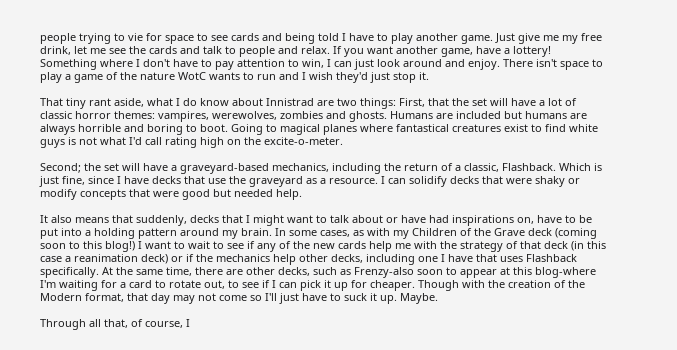people trying to vie for space to see cards and being told I have to play another game. Just give me my free drink, let me see the cards and talk to people and relax. If you want another game, have a lottery! Something where I don't have to pay attention to win, I can just look around and enjoy. There isn't space to play a game of the nature WotC wants to run and I wish they'd just stop it.

That tiny rant aside, what I do know about Innistrad are two things: First, that the set will have a lot of classic horror themes: vampires, werewolves, zombies and ghosts. Humans are included but humans are always horrible and boring to boot. Going to magical planes where fantastical creatures exist to find white guys is not what I'd call rating high on the excite-o-meter.

Second; the set will have a graveyard-based mechanics, including the return of a classic, Flashback. Which is just fine, since I have decks that use the graveyard as a resource. I can solidify decks that were shaky or modify concepts that were good but needed help.

It also means that suddenly, decks that I might want to talk about or have had inspirations on, have to be put into a holding pattern around my brain. In some cases, as with my Children of the Grave deck (coming soon to this blog!) I want to wait to see if any of the new cards help me with the strategy of that deck (in this case a reanimation deck) or if the mechanics help other decks, including one I have that uses Flashback specifically. At the same time, there are other decks, such as Frenzy-also soon to appear at this blog-where I'm waiting for a card to rotate out, to see if I can pick it up for cheaper. Though with the creation of the Modern format, that day may not come so I'll just have to suck it up. Maybe.

Through all that, of course, I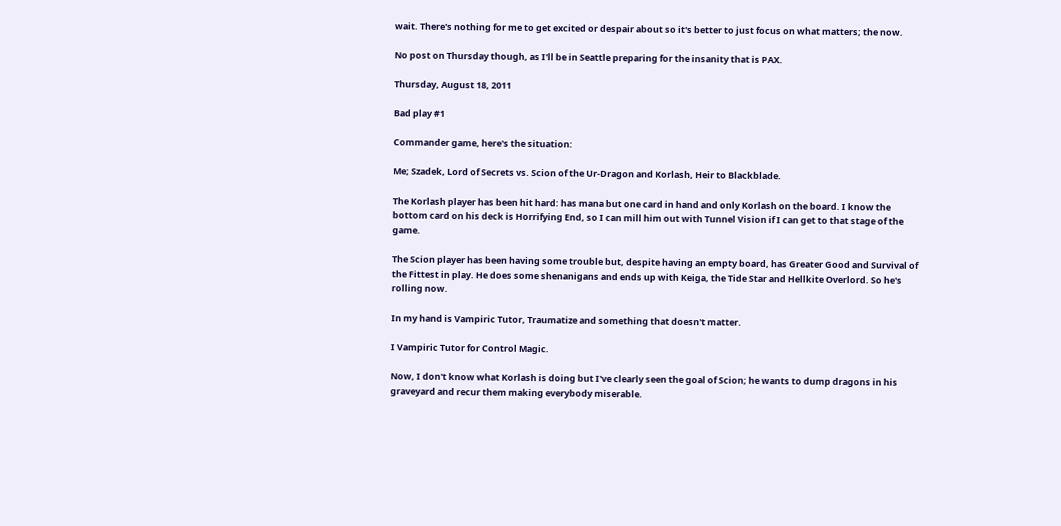wait. There's nothing for me to get excited or despair about so it's better to just focus on what matters; the now.

No post on Thursday though, as I'll be in Seattle preparing for the insanity that is PAX.

Thursday, August 18, 2011

Bad play #1

Commander game, here's the situation:

Me; Szadek, Lord of Secrets vs. Scion of the Ur-Dragon and Korlash, Heir to Blackblade.

The Korlash player has been hit hard: has mana but one card in hand and only Korlash on the board. I know the bottom card on his deck is Horrifying End, so I can mill him out with Tunnel Vision if I can get to that stage of the game.

The Scion player has been having some trouble but, despite having an empty board, has Greater Good and Survival of the Fittest in play. He does some shenanigans and ends up with Keiga, the Tide Star and Hellkite Overlord. So he's rolling now.

In my hand is Vampiric Tutor, Traumatize and something that doesn't matter.

I Vampiric Tutor for Control Magic.

Now, I don't know what Korlash is doing but I've clearly seen the goal of Scion; he wants to dump dragons in his graveyard and recur them making everybody miserable.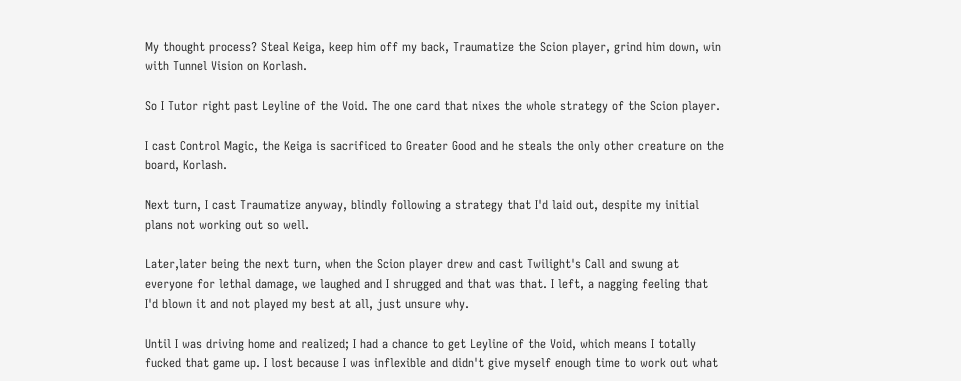My thought process? Steal Keiga, keep him off my back, Traumatize the Scion player, grind him down, win with Tunnel Vision on Korlash.

So I Tutor right past Leyline of the Void. The one card that nixes the whole strategy of the Scion player.

I cast Control Magic, the Keiga is sacrificed to Greater Good and he steals the only other creature on the board, Korlash.

Next turn, I cast Traumatize anyway, blindly following a strategy that I'd laid out, despite my initial plans not working out so well.

Later,later being the next turn, when the Scion player drew and cast Twilight's Call and swung at everyone for lethal damage, we laughed and I shrugged and that was that. I left, a nagging feeling that I'd blown it and not played my best at all, just unsure why.

Until I was driving home and realized; I had a chance to get Leyline of the Void, which means I totally fucked that game up. I lost because I was inflexible and didn't give myself enough time to work out what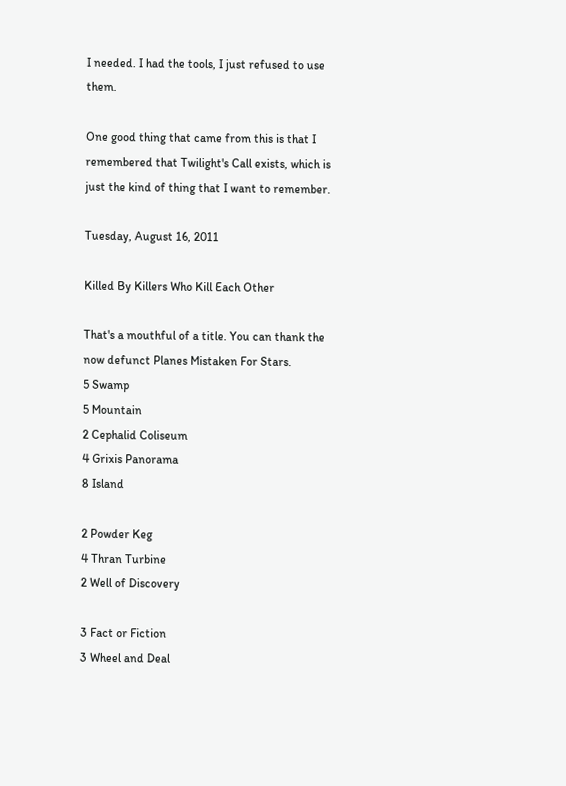I needed. I had the tools, I just refused to use them.

One good thing that came from this is that I remembered that Twilight's Call exists, which is just the kind of thing that I want to remember.

Tuesday, August 16, 2011

Killed By Killers Who Kill Each Other

That's a mouthful of a title. You can thank the now defunct Planes Mistaken For Stars.
5 Swamp
5 Mountain
2 Cephalid Coliseum
4 Grixis Panorama
8 Island

2 Powder Keg
4 Thran Turbine
2 Well of Discovery

3 Fact or Fiction
3 Wheel and Deal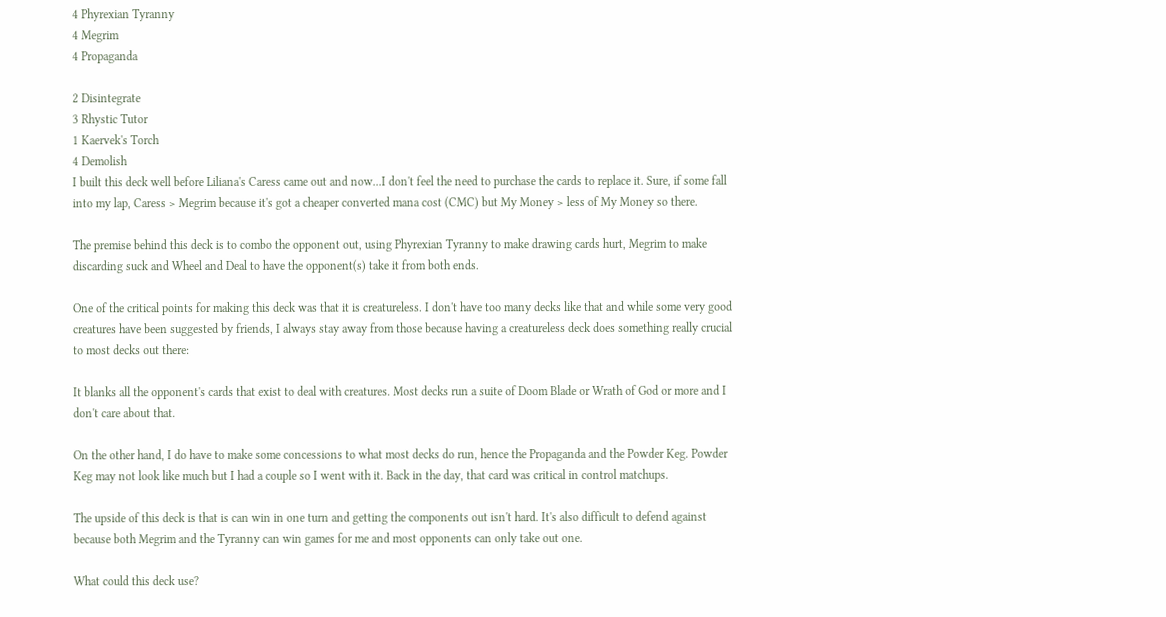4 Phyrexian Tyranny
4 Megrim
4 Propaganda

2 Disintegrate
3 Rhystic Tutor
1 Kaervek's Torch
4 Demolish
I built this deck well before Liliana's Caress came out and now...I don't feel the need to purchase the cards to replace it. Sure, if some fall into my lap, Caress > Megrim because it's got a cheaper converted mana cost (CMC) but My Money > less of My Money so there.

The premise behind this deck is to combo the opponent out, using Phyrexian Tyranny to make drawing cards hurt, Megrim to make discarding suck and Wheel and Deal to have the opponent(s) take it from both ends.

One of the critical points for making this deck was that it is creatureless. I don't have too many decks like that and while some very good creatures have been suggested by friends, I always stay away from those because having a creatureless deck does something really crucial to most decks out there:

It blanks all the opponent's cards that exist to deal with creatures. Most decks run a suite of Doom Blade or Wrath of God or more and I don't care about that.

On the other hand, I do have to make some concessions to what most decks do run, hence the Propaganda and the Powder Keg. Powder Keg may not look like much but I had a couple so I went with it. Back in the day, that card was critical in control matchups.

The upside of this deck is that is can win in one turn and getting the components out isn't hard. It's also difficult to defend against because both Megrim and the Tyranny can win games for me and most opponents can only take out one.

What could this deck use?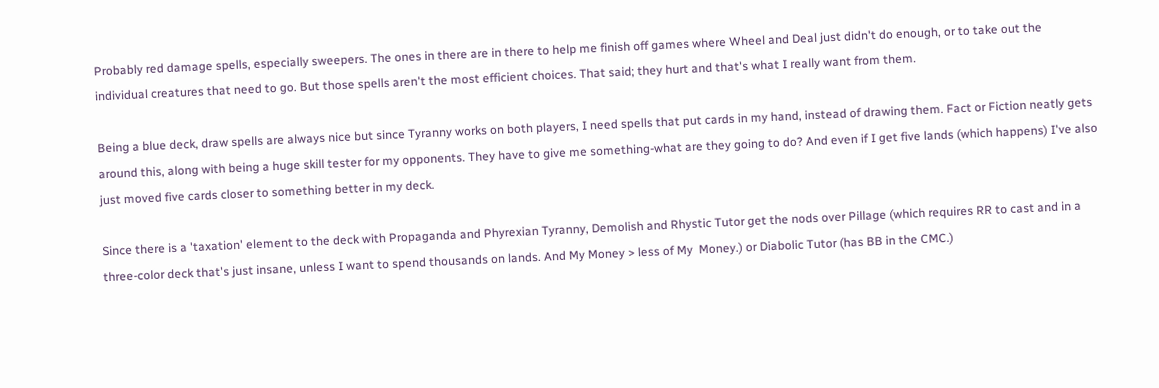Probably red damage spells, especially sweepers. The ones in there are in there to help me finish off games where Wheel and Deal just didn't do enough, or to take out the individual creatures that need to go. But those spells aren't the most efficient choices. That said; they hurt and that's what I really want from them.

Being a blue deck, draw spells are always nice but since Tyranny works on both players, I need spells that put cards in my hand, instead of drawing them. Fact or Fiction neatly gets around this, along with being a huge skill tester for my opponents. They have to give me something-what are they going to do? And even if I get five lands (which happens) I've also just moved five cards closer to something better in my deck.

Since there is a 'taxation' element to the deck with Propaganda and Phyrexian Tyranny, Demolish and Rhystic Tutor get the nods over Pillage (which requires RR to cast and in a three-color deck that's just insane, unless I want to spend thousands on lands. And My Money > less of My  Money.) or Diabolic Tutor (has BB in the CMC.)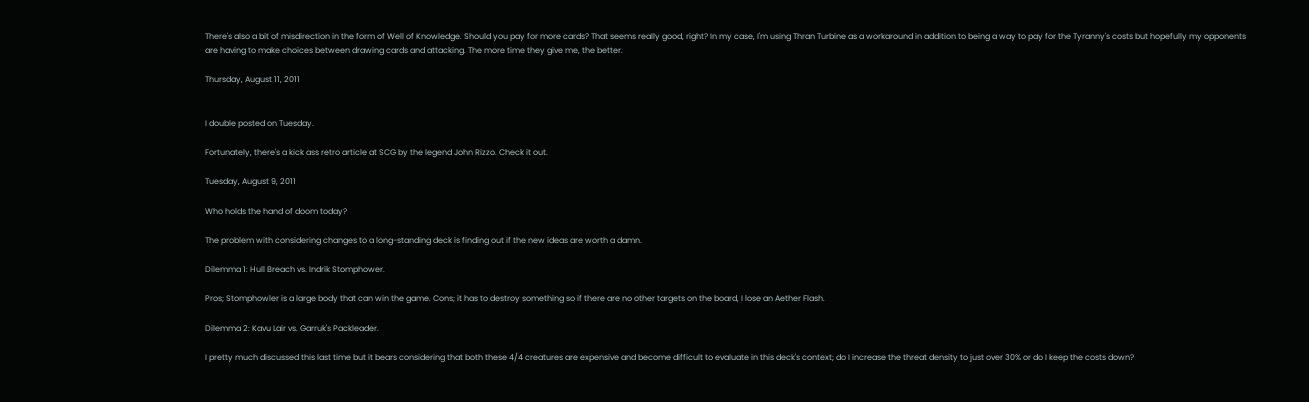There's also a bit of misdirection in the form of Well of Knowledge. Should you pay for more cards? That seems really good, right? In my case, I'm using Thran Turbine as a workaround in addition to being a way to pay for the Tyranny's costs but hopefully my opponents are having to make choices between drawing cards and attacking. The more time they give me, the better.

Thursday, August 11, 2011


I double posted on Tuesday.

Fortunately, there's a kick ass retro article at SCG by the legend John Rizzo. Check it out.

Tuesday, August 9, 2011

Who holds the hand of doom today?

The problem with considering changes to a long-standing deck is finding out if the new ideas are worth a damn.

Dilemma 1: Hull Breach vs. Indrik Stomphower.

Pros; Stomphowler is a large body that can win the game. Cons; it has to destroy something so if there are no other targets on the board, I lose an Aether Flash.

Dilemma 2: Kavu Lair vs. Garruk's Packleader.

I pretty much discussed this last time but it bears considering that both these 4/4 creatures are expensive and become difficult to evaluate in this deck's context; do I increase the threat density to just over 30% or do I keep the costs down?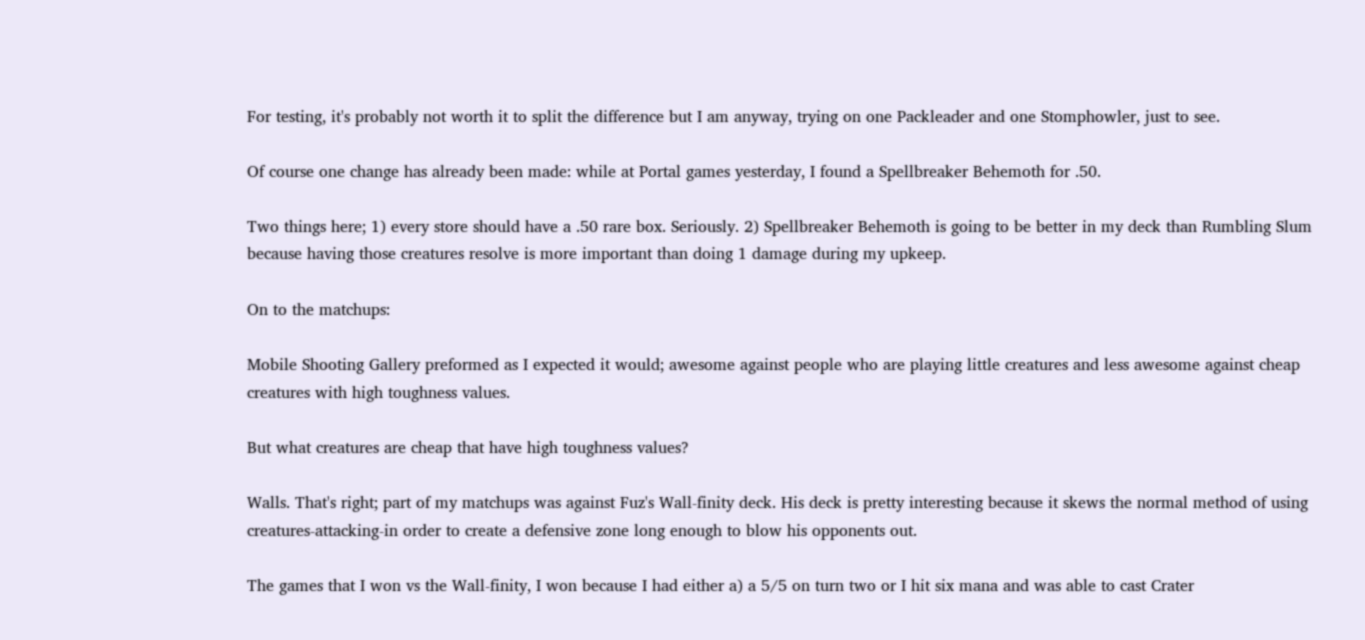For testing, it's probably not worth it to split the difference but I am anyway, trying on one Packleader and one Stomphowler, just to see.

Of course one change has already been made: while at Portal games yesterday, I found a Spellbreaker Behemoth for .50.

Two things here; 1) every store should have a .50 rare box. Seriously. 2) Spellbreaker Behemoth is going to be better in my deck than Rumbling Slum because having those creatures resolve is more important than doing 1 damage during my upkeep.

On to the matchups:

Mobile Shooting Gallery preformed as I expected it would; awesome against people who are playing little creatures and less awesome against cheap creatures with high toughness values.

But what creatures are cheap that have high toughness values?

Walls. That's right; part of my matchups was against Fuz's Wall-finity deck. His deck is pretty interesting because it skews the normal method of using creatures-attacking-in order to create a defensive zone long enough to blow his opponents out.

The games that I won vs the Wall-finity, I won because I had either a) a 5/5 on turn two or I hit six mana and was able to cast Crater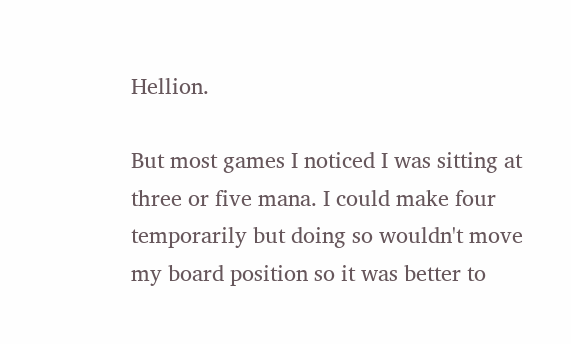Hellion.

But most games I noticed I was sitting at three or five mana. I could make four temporarily but doing so wouldn't move my board position so it was better to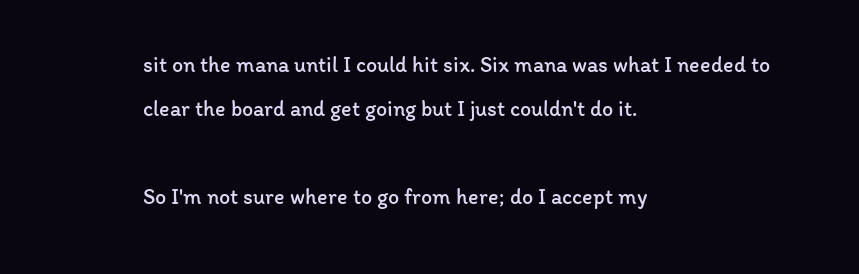sit on the mana until I could hit six. Six mana was what I needed to clear the board and get going but I just couldn't do it.

So I'm not sure where to go from here; do I accept my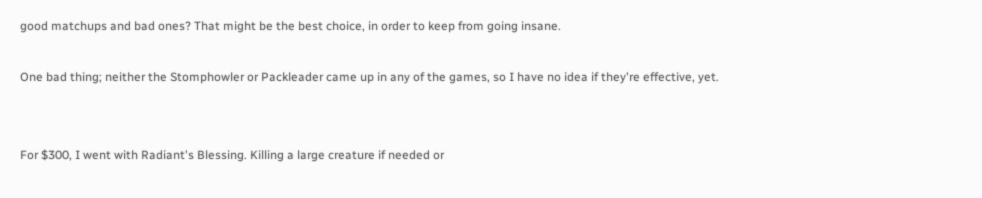good matchups and bad ones? That might be the best choice, in order to keep from going insane.

One bad thing; neither the Stomphowler or Packleader came up in any of the games, so I have no idea if they're effective, yet.


For $300, I went with Radiant's Blessing. Killing a large creature if needed or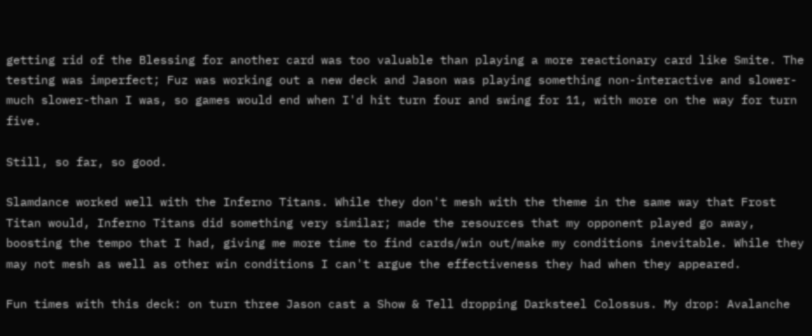getting rid of the Blessing for another card was too valuable than playing a more reactionary card like Smite. The testing was imperfect; Fuz was working out a new deck and Jason was playing something non-interactive and slower-much slower-than I was, so games would end when I'd hit turn four and swing for 11, with more on the way for turn five.

Still, so far, so good.

Slamdance worked well with the Inferno Titans. While they don't mesh with the theme in the same way that Frost Titan would, Inferno Titans did something very similar; made the resources that my opponent played go away, boosting the tempo that I had, giving me more time to find cards/win out/make my conditions inevitable. While they may not mesh as well as other win conditions I can't argue the effectiveness they had when they appeared.

Fun times with this deck: on turn three Jason cast a Show & Tell dropping Darksteel Colossus. My drop: Avalanche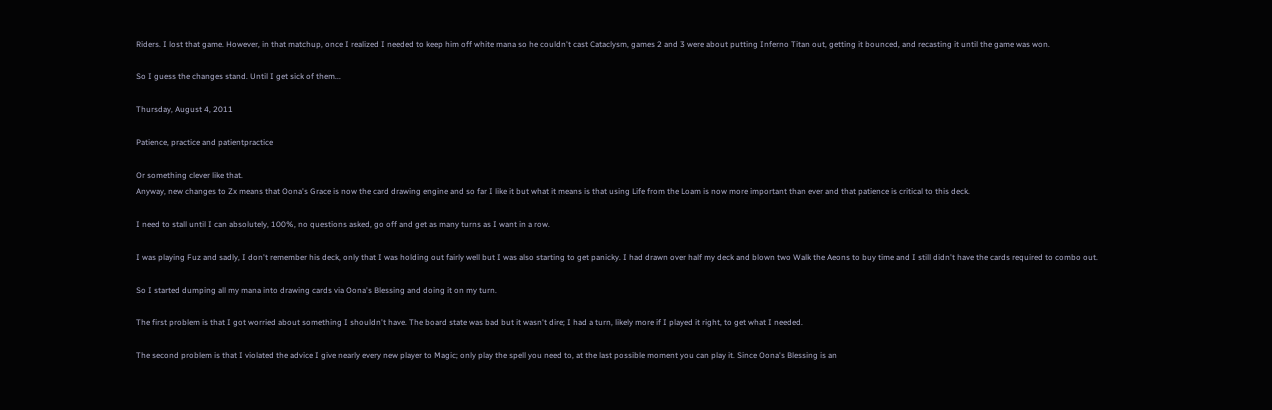Riders. I lost that game. However, in that matchup, once I realized I needed to keep him off white mana so he couldn't cast Cataclysm, games 2 and 3 were about putting Inferno Titan out, getting it bounced, and recasting it until the game was won.

So I guess the changes stand. Until I get sick of them...

Thursday, August 4, 2011

Patience, practice and patientpractice

Or something clever like that.
Anyway, new changes to Zx means that Oona's Grace is now the card drawing engine and so far I like it but what it means is that using Life from the Loam is now more important than ever and that patience is critical to this deck.

I need to stall until I can absolutely, 100%, no questions asked, go off and get as many turns as I want in a row.

I was playing Fuz and sadly, I don't remember his deck, only that I was holding out fairly well but I was also starting to get panicky. I had drawn over half my deck and blown two Walk the Aeons to buy time and I still didn't have the cards required to combo out.

So I started dumping all my mana into drawing cards via Oona's Blessing and doing it on my turn.

The first problem is that I got worried about something I shouldn't have. The board state was bad but it wasn't dire; I had a turn, likely more if I played it right, to get what I needed.

The second problem is that I violated the advice I give nearly every new player to Magic; only play the spell you need to, at the last possible moment you can play it. Since Oona's Blessing is an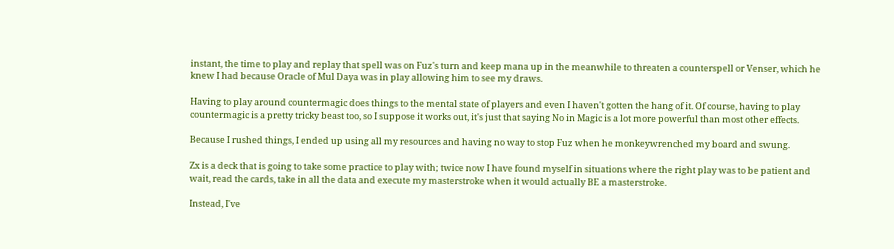instant, the time to play and replay that spell was on Fuz's turn and keep mana up in the meanwhile to threaten a counterspell or Venser, which he knew I had because Oracle of Mul Daya was in play allowing him to see my draws.

Having to play around countermagic does things to the mental state of players and even I haven't gotten the hang of it. Of course, having to play countermagic is a pretty tricky beast too, so I suppose it works out, it's just that saying No in Magic is a lot more powerful than most other effects.

Because I rushed things, I ended up using all my resources and having no way to stop Fuz when he monkeywrenched my board and swung.

Zx is a deck that is going to take some practice to play with; twice now I have found myself in situations where the right play was to be patient and wait, read the cards, take in all the data and execute my masterstroke when it would actually BE a masterstroke.

Instead, I've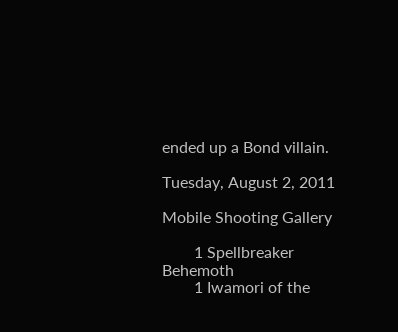ended up a Bond villain.

Tuesday, August 2, 2011

Mobile Shooting Gallery

        1 Spellbreaker Behemoth
        1 Iwamori of the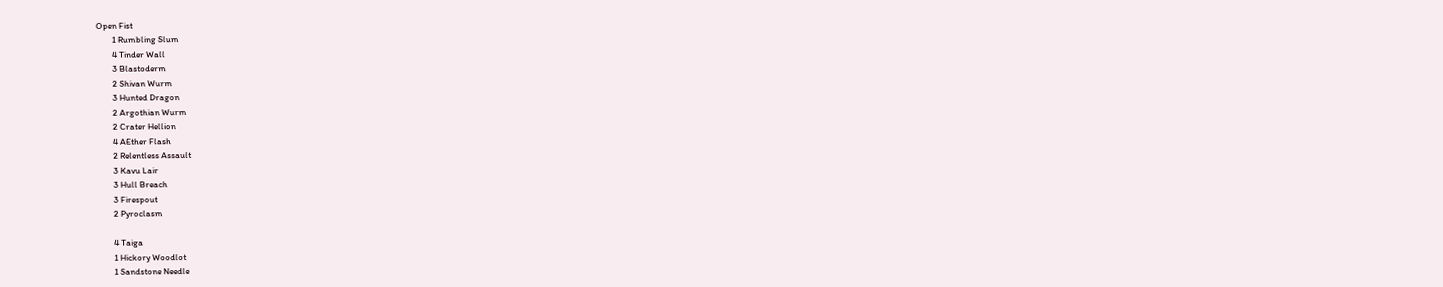Open Fist
        1 Rumbling Slum
        4 Tinder Wall
        3 Blastoderm
        2 Shivan Wurm
        3 Hunted Dragon
        2 Argothian Wurm
        2 Crater Hellion
        4 AEther Flash
        2 Relentless Assault
        3 Kavu Lair
        3 Hull Breach
        3 Firespout
        2 Pyroclasm

        4 Taiga
        1 Hickory Woodlot
        1 Sandstone Needle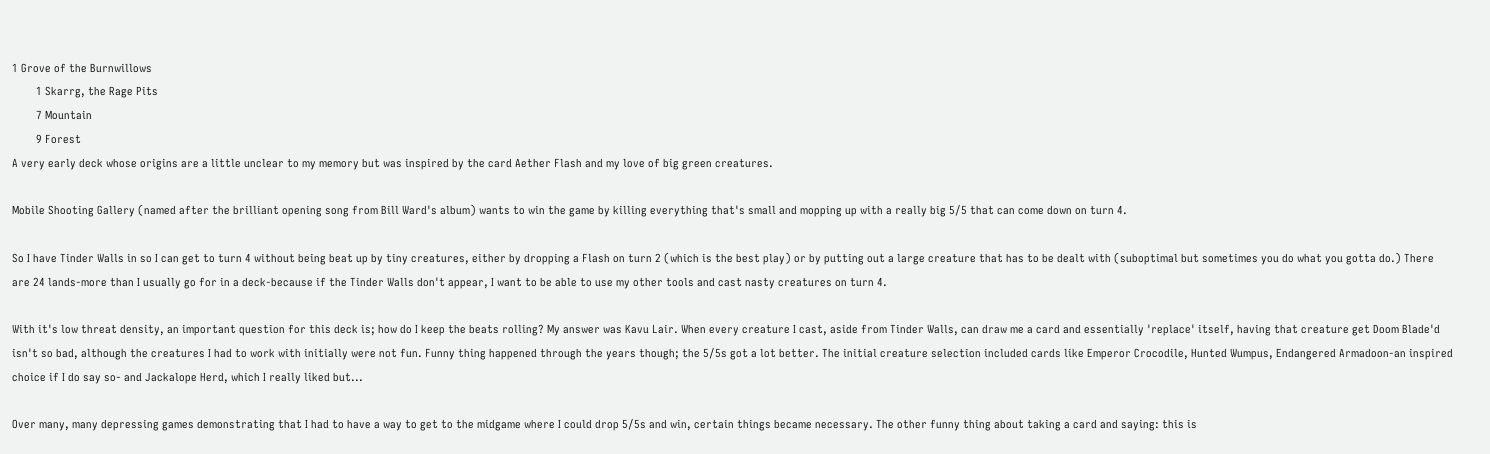1 Grove of the Burnwillows
        1 Skarrg, the Rage Pits
        7 Mountain
        9 Forest
A very early deck whose origins are a little unclear to my memory but was inspired by the card Aether Flash and my love of big green creatures.

Mobile Shooting Gallery (named after the brilliant opening song from Bill Ward's album) wants to win the game by killing everything that's small and mopping up with a really big 5/5 that can come down on turn 4.

So I have Tinder Walls in so I can get to turn 4 without being beat up by tiny creatures, either by dropping a Flash on turn 2 (which is the best play) or by putting out a large creature that has to be dealt with (suboptimal but sometimes you do what you gotta do.) There are 24 lands-more than I usually go for in a deck-because if the Tinder Walls don't appear, I want to be able to use my other tools and cast nasty creatures on turn 4.

With it's low threat density, an important question for this deck is; how do I keep the beats rolling? My answer was Kavu Lair. When every creature I cast, aside from Tinder Walls, can draw me a card and essentially 'replace' itself, having that creature get Doom Blade'd isn't so bad, although the creatures I had to work with initially were not fun. Funny thing happened through the years though; the 5/5s got a lot better. The initial creature selection included cards like Emperor Crocodile, Hunted Wumpus, Endangered Armadoon-an inspired choice if I do say so- and Jackalope Herd, which I really liked but...

Over many, many depressing games demonstrating that I had to have a way to get to the midgame where I could drop 5/5s and win, certain things became necessary. The other funny thing about taking a card and saying: this is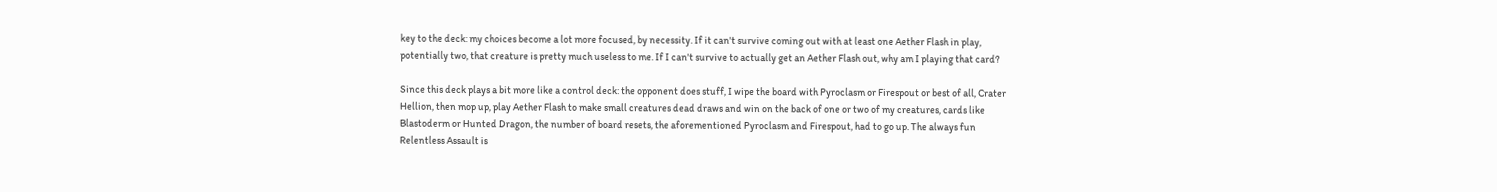key to the deck: my choices become a lot more focused, by necessity. If it can't survive coming out with at least one Aether Flash in play, potentially two, that creature is pretty much useless to me. If I can't survive to actually get an Aether Flash out, why am I playing that card?

Since this deck plays a bit more like a control deck: the opponent does stuff, I wipe the board with Pyroclasm or Firespout or best of all, Crater Hellion, then mop up, play Aether Flash to make small creatures dead draws and win on the back of one or two of my creatures, cards like Blastoderm or Hunted Dragon, the number of board resets, the aforementioned Pyroclasm and Firespout, had to go up. The always fun Relentless Assault is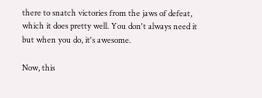there to snatch victories from the jaws of defeat, which it does pretty well. You don't always need it but when you do, it's awesome.

Now, this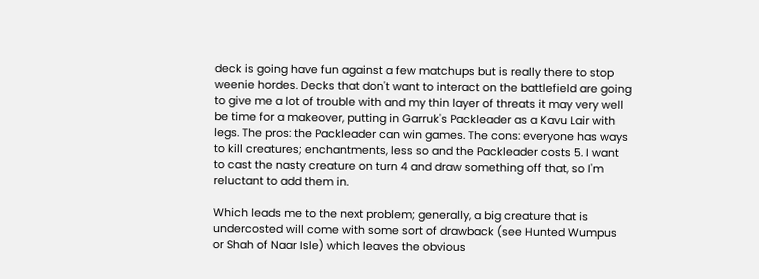deck is going have fun against a few matchups but is really there to stop weenie hordes. Decks that don't want to interact on the battlefield are going to give me a lot of trouble with and my thin layer of threats it may very well be time for a makeover, putting in Garruk's Packleader as a Kavu Lair with legs. The pros: the Packleader can win games. The cons: everyone has ways to kill creatures; enchantments, less so and the Packleader costs 5. I want to cast the nasty creature on turn 4 and draw something off that, so I'm reluctant to add them in.

Which leads me to the next problem; generally, a big creature that is undercosted will come with some sort of drawback (see Hunted Wumpus or Shah of Naar Isle) which leaves the obvious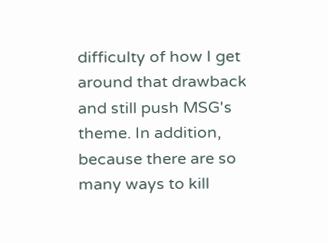difficulty of how I get around that drawback and still push MSG's theme. In addition, because there are so many ways to kill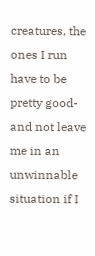creatures, the ones I run have to be pretty good-and not leave me in an unwinnable situation if I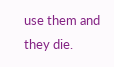use them and they die.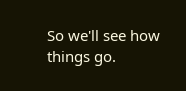So we'll see how things go.